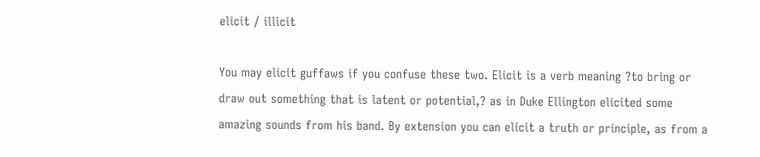elicit / illicit

You may elicit guffaws if you confuse these two. Elicit is a verb meaning ?to bring or draw out something that is latent or potential,? as in Duke Ellington elicited some amazing sounds from his band. By extension you can elicit a truth or principle, as from a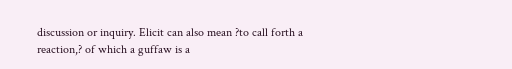discussion or inquiry. Elicit can also mean ?to call forth a reaction,? of which a guffaw is a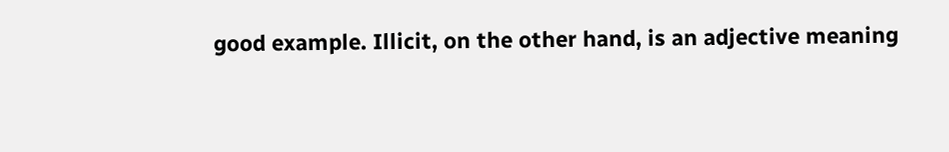good example. Illicit, on the other hand, is an adjective meaning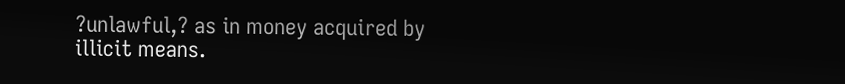?unlawful,? as in money acquired by illicit means.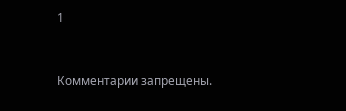1


Комментарии запрещены.